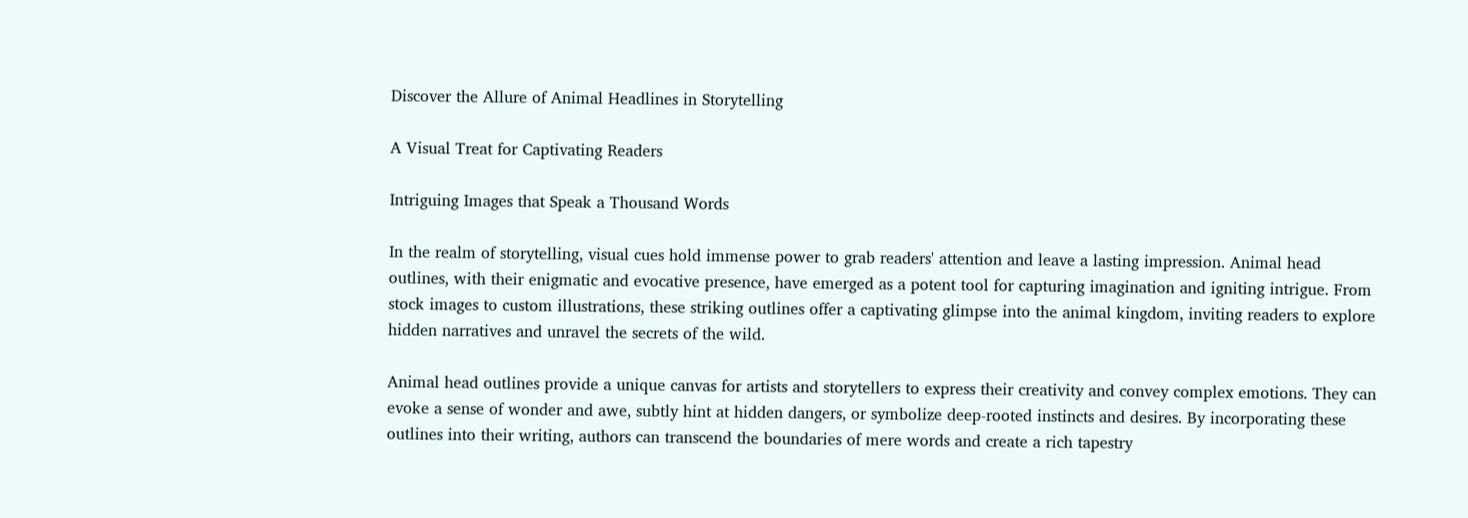Discover the Allure of Animal Headlines in Storytelling

A Visual Treat for Captivating Readers

Intriguing Images that Speak a Thousand Words

In the realm of storytelling, visual cues hold immense power to grab readers' attention and leave a lasting impression. Animal head outlines, with their enigmatic and evocative presence, have emerged as a potent tool for capturing imagination and igniting intrigue. From stock images to custom illustrations, these striking outlines offer a captivating glimpse into the animal kingdom, inviting readers to explore hidden narratives and unravel the secrets of the wild.

Animal head outlines provide a unique canvas for artists and storytellers to express their creativity and convey complex emotions. They can evoke a sense of wonder and awe, subtly hint at hidden dangers, or symbolize deep-rooted instincts and desires. By incorporating these outlines into their writing, authors can transcend the boundaries of mere words and create a rich tapestry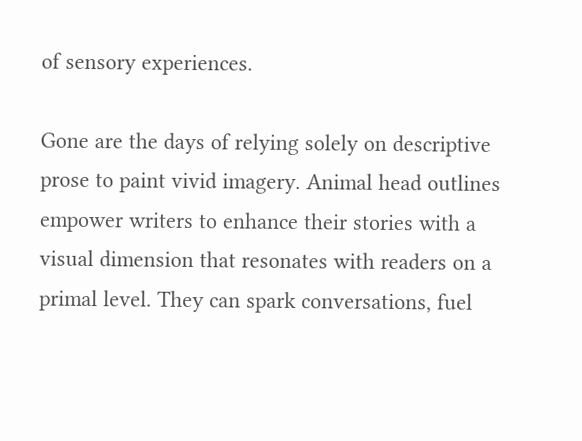of sensory experiences.

Gone are the days of relying solely on descriptive prose to paint vivid imagery. Animal head outlines empower writers to enhance their stories with a visual dimension that resonates with readers on a primal level. They can spark conversations, fuel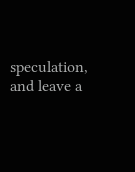speculation, and leave a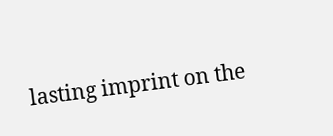lasting imprint on the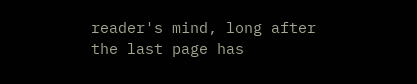reader's mind, long after the last page has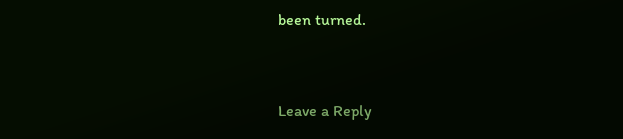been turned.


Leave a Reply